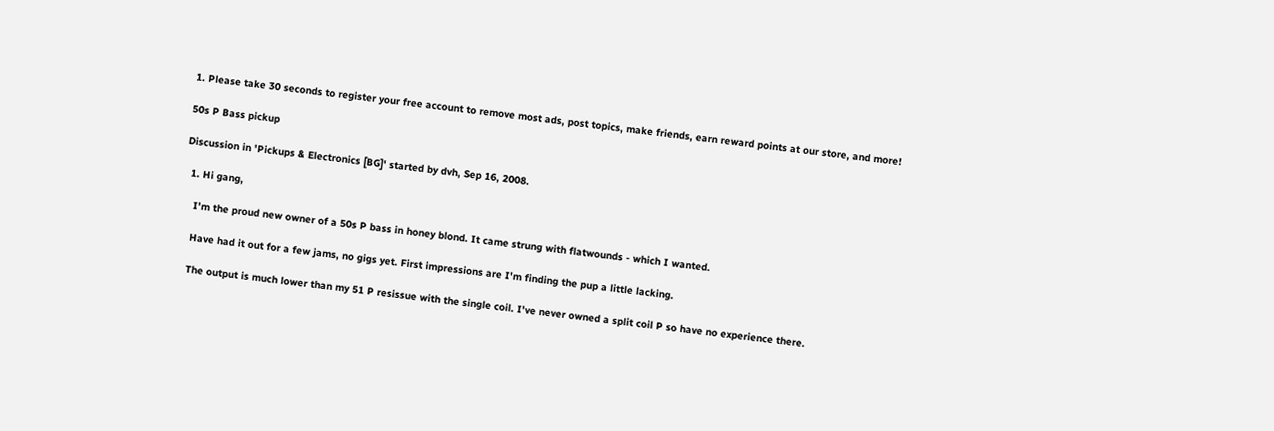1. Please take 30 seconds to register your free account to remove most ads, post topics, make friends, earn reward points at our store, and more!

50s P Bass pickup

Discussion in 'Pickups & Electronics [BG]' started by dvh, Sep 16, 2008.

  1. Hi gang,

    I'm the proud new owner of a 50s P bass in honey blond. It came strung with flatwounds - which I wanted.

    Have had it out for a few jams, no gigs yet. First impressions are I'm finding the pup a little lacking.

    The output is much lower than my 51 P resissue with the single coil. I've never owned a split coil P so have no experience there.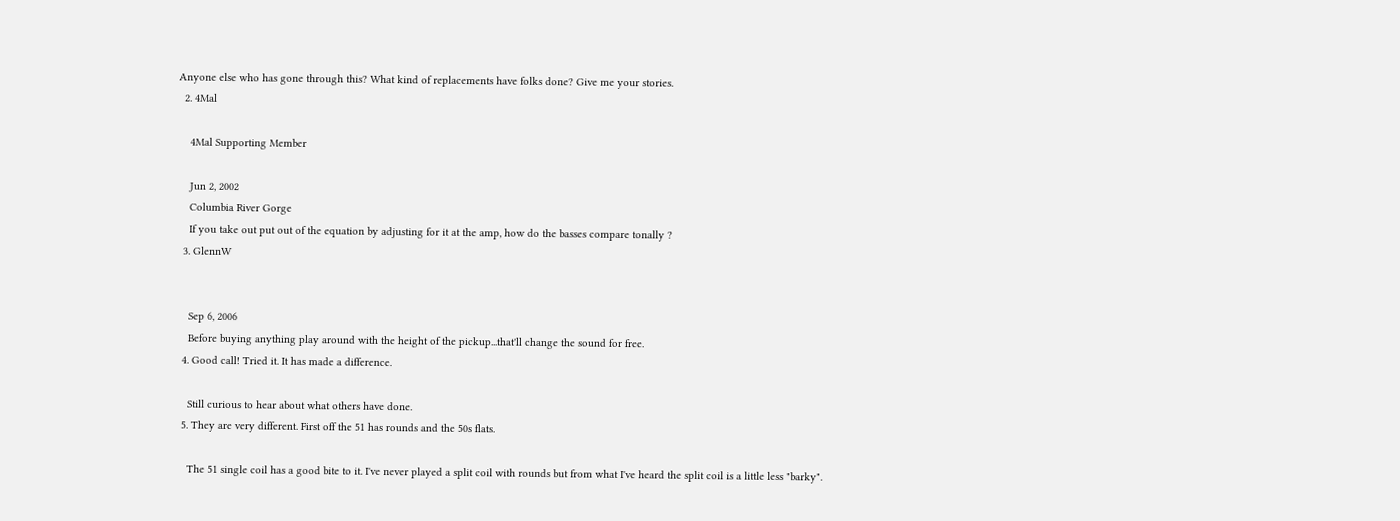Anyone else who has gone through this? What kind of replacements have folks done? Give me your stories.
  2. 4Mal

    4Mal Supporting Member

    Jun 2, 2002
    Columbia River Gorge
    If you take out put out of the equation by adjusting for it at the amp, how do the basses compare tonally ?
  3. GlennW


    Sep 6, 2006
    Before buying anything play around with the height of the pickup...that'll change the sound for free.
  4. Good call! Tried it. It has made a difference.

    Still curious to hear about what others have done.
  5. They are very different. First off the 51 has rounds and the 50s flats.

    The 51 single coil has a good bite to it. I've never played a split coil with rounds but from what I've heard the split coil is a little less "barky".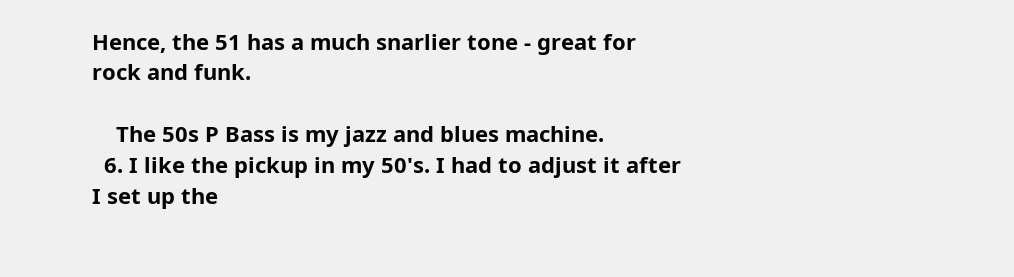Hence, the 51 has a much snarlier tone - great for rock and funk.

    The 50s P Bass is my jazz and blues machine.
  6. I like the pickup in my 50's. I had to adjust it after I set up the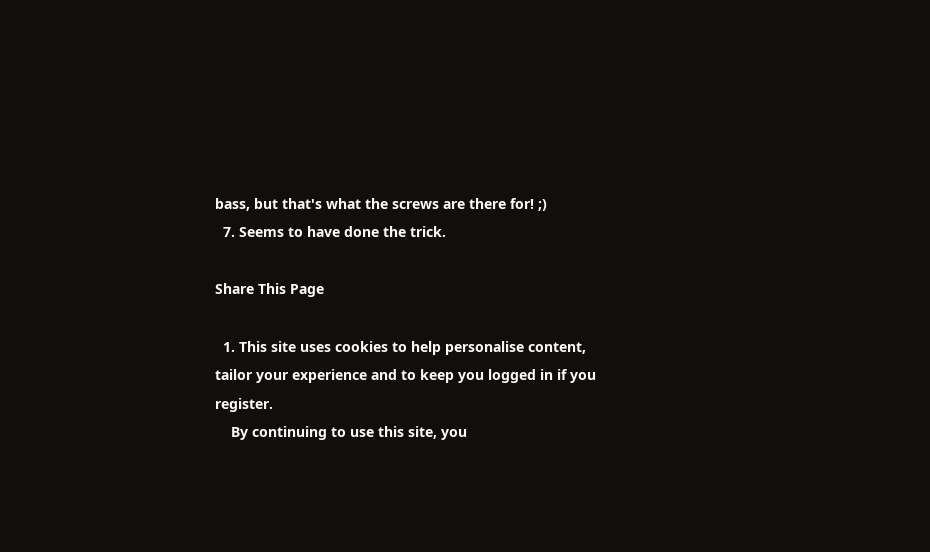bass, but that's what the screws are there for! ;)
  7. Seems to have done the trick.

Share This Page

  1. This site uses cookies to help personalise content, tailor your experience and to keep you logged in if you register.
    By continuing to use this site, you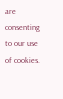are consenting to our use of cookies.